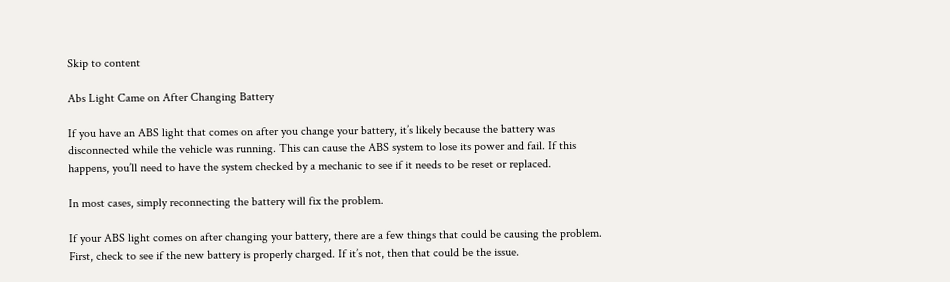Skip to content

Abs Light Came on After Changing Battery

If you have an ABS light that comes on after you change your battery, it’s likely because the battery was disconnected while the vehicle was running. This can cause the ABS system to lose its power and fail. If this happens, you’ll need to have the system checked by a mechanic to see if it needs to be reset or replaced.

In most cases, simply reconnecting the battery will fix the problem.

If your ABS light comes on after changing your battery, there are a few things that could be causing the problem. First, check to see if the new battery is properly charged. If it’s not, then that could be the issue.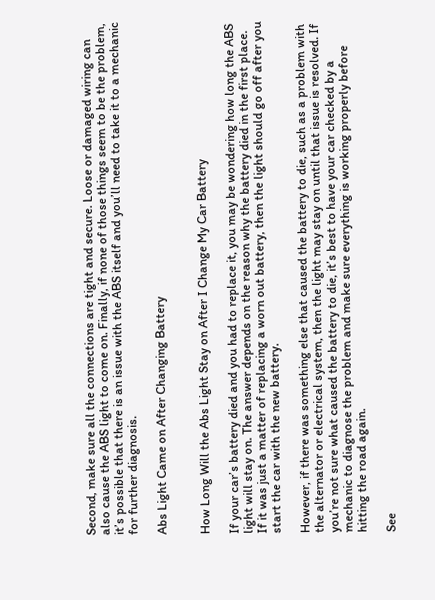Second, make sure all the connections are tight and secure. Loose or damaged wiring can also cause the ABS light to come on. Finally, if none of those things seem to be the problem, it’s possible that there is an issue with the ABS itself and you’ll need to take it to a mechanic for further diagnosis.

Abs Light Came on After Changing Battery


How Long Will the Abs Light Stay on After I Change My Car Battery

If your car’s battery died and you had to replace it, you may be wondering how long the ABS light will stay on. The answer depends on the reason why the battery died in the first place. If it was just a matter of replacing a worn out battery, then the light should go off after you start the car with the new battery.

However, if there was something else that caused the battery to die, such as a problem with the alternator or electrical system, then the light may stay on until that issue is resolved. If you’re not sure what caused the battery to die, it’s best to have your car checked by a mechanic to diagnose the problem and make sure everything is working properly before hitting the road again.

See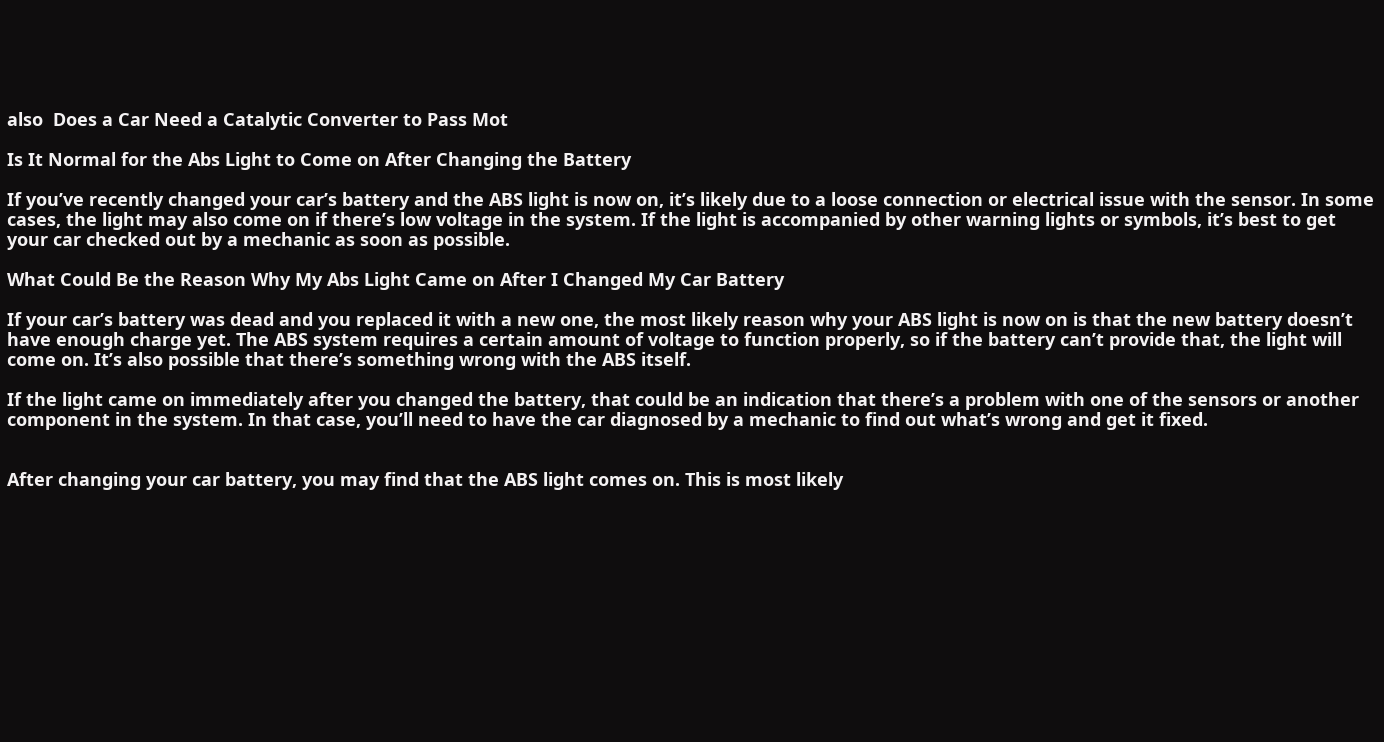also  Does a Car Need a Catalytic Converter to Pass Mot

Is It Normal for the Abs Light to Come on After Changing the Battery

If you’ve recently changed your car’s battery and the ABS light is now on, it’s likely due to a loose connection or electrical issue with the sensor. In some cases, the light may also come on if there’s low voltage in the system. If the light is accompanied by other warning lights or symbols, it’s best to get your car checked out by a mechanic as soon as possible.

What Could Be the Reason Why My Abs Light Came on After I Changed My Car Battery

If your car’s battery was dead and you replaced it with a new one, the most likely reason why your ABS light is now on is that the new battery doesn’t have enough charge yet. The ABS system requires a certain amount of voltage to function properly, so if the battery can’t provide that, the light will come on. It’s also possible that there’s something wrong with the ABS itself.

If the light came on immediately after you changed the battery, that could be an indication that there’s a problem with one of the sensors or another component in the system. In that case, you’ll need to have the car diagnosed by a mechanic to find out what’s wrong and get it fixed.


After changing your car battery, you may find that the ABS light comes on. This is most likely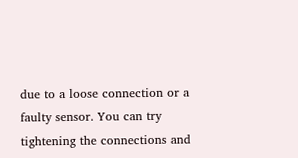due to a loose connection or a faulty sensor. You can try tightening the connections and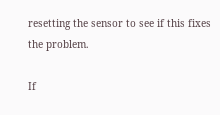resetting the sensor to see if this fixes the problem.

If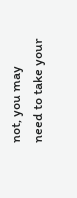not, you may need to take your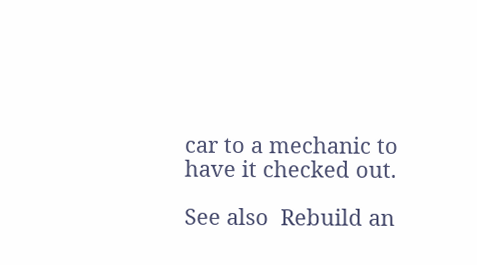car to a mechanic to have it checked out.

See also  Rebuild an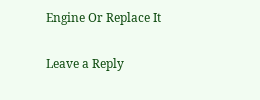Engine Or Replace It

Leave a Reply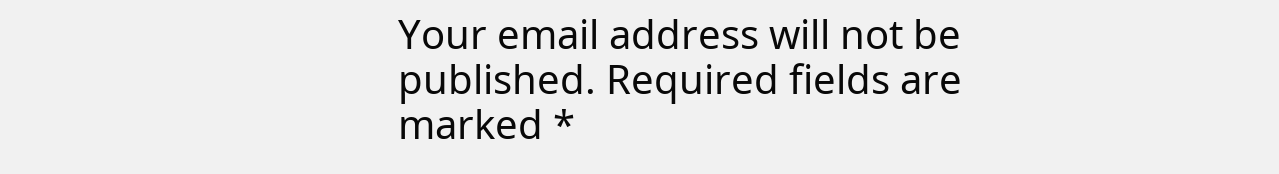Your email address will not be published. Required fields are marked *